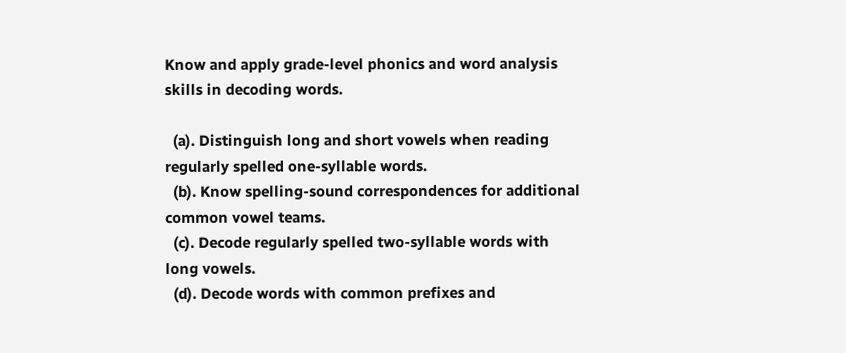Know and apply grade-level phonics and word analysis skills in decoding words.

  (a). Distinguish long and short vowels when reading regularly spelled one-syllable words.
  (b). Know spelling-sound correspondences for additional common vowel teams.
  (c). Decode regularly spelled two-syllable words with long vowels.
  (d). Decode words with common prefixes and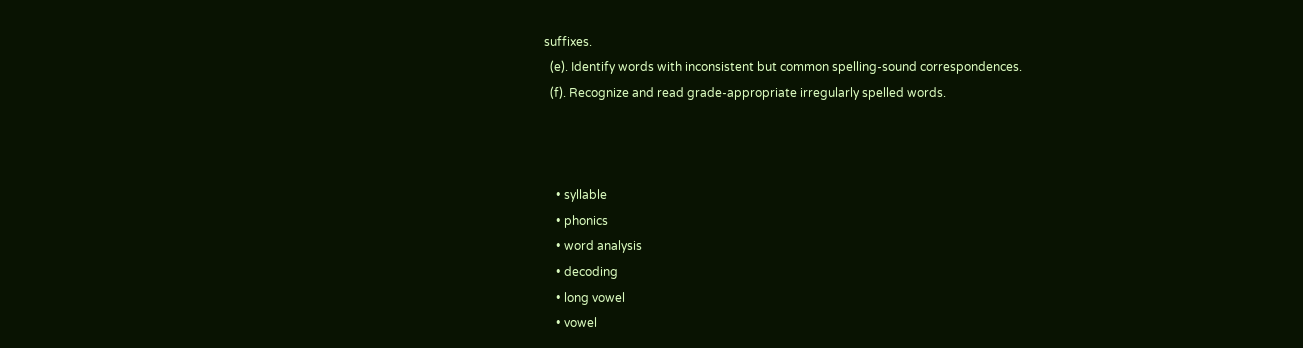suffixes.
  (e). Identify words with inconsistent but common spelling-sound correspondences.
  (f). Recognize and read grade-appropriate irregularly spelled words.



    • syllable
    • phonics
    • word analysis
    • decoding
    • long vowel
    • vowel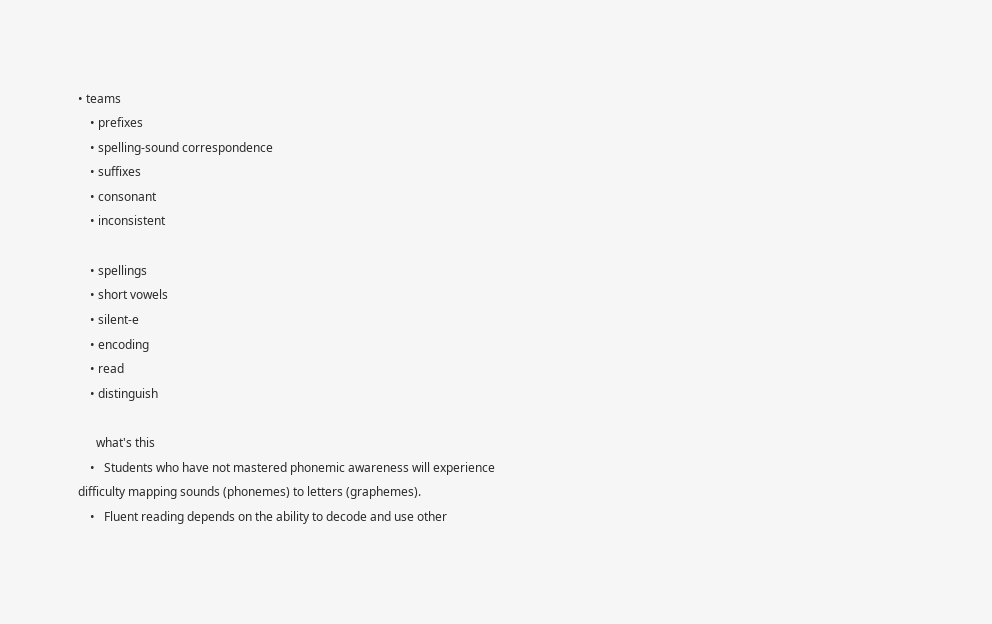• teams
    • prefixes
    • spelling-sound correspondence
    • suffixes
    • consonant
    • inconsistent

    • spellings
    • short vowels
    • silent-e
    • encoding
    • read
    • distinguish

      what's this
    •   Students who have not mastered phonemic awareness will experience difficulty mapping sounds (phonemes) to letters (graphemes).
    •   Fluent reading depends on the ability to decode and use other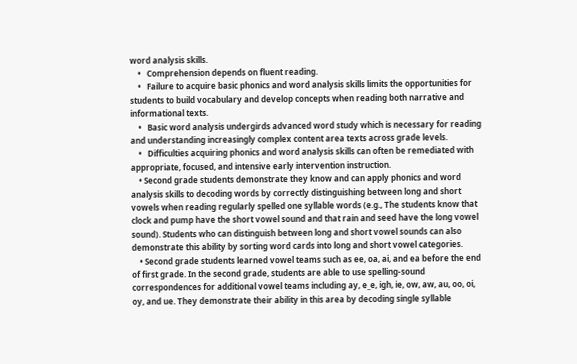word analysis skills.
    •   Comprehension depends on fluent reading.
    •   Failure to acquire basic phonics and word analysis skills limits the opportunities for students to build vocabulary and develop concepts when reading both narrative and informational texts.
    •   Basic word analysis undergirds advanced word study which is necessary for reading and understanding increasingly complex content area texts across grade levels.
    •   Difficulties acquiring phonics and word analysis skills can often be remediated with appropriate, focused, and intensive early intervention instruction.
    • Second grade students demonstrate they know and can apply phonics and word analysis skills to decoding words by correctly distinguishing between long and short vowels when reading regularly spelled one syllable words (e.g., The students know that clock and pump have the short vowel sound and that rain and seed have the long vowel sound). Students who can distinguish between long and short vowel sounds can also demonstrate this ability by sorting word cards into long and short vowel categories.
    • Second grade students learned vowel teams such as ee, oa, ai, and ea before the end of first grade. In the second grade, students are able to use spelling-sound correspondences for additional vowel teams including ay, e_e, igh, ie, ow, aw, au, oo, oi, oy, and ue. They demonstrate their ability in this area by decoding single syllable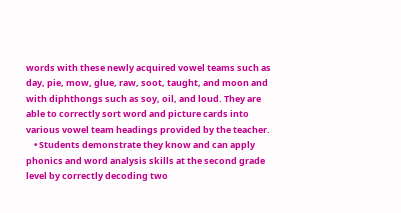words with these newly acquired vowel teams such as day, pie, mow, glue, raw, soot, taught, and moon and with diphthongs such as soy, oil, and loud. They are able to correctly sort word and picture cards into various vowel team headings provided by the teacher.
    • Students demonstrate they know and can apply phonics and word analysis skills at the second grade level by correctly decoding two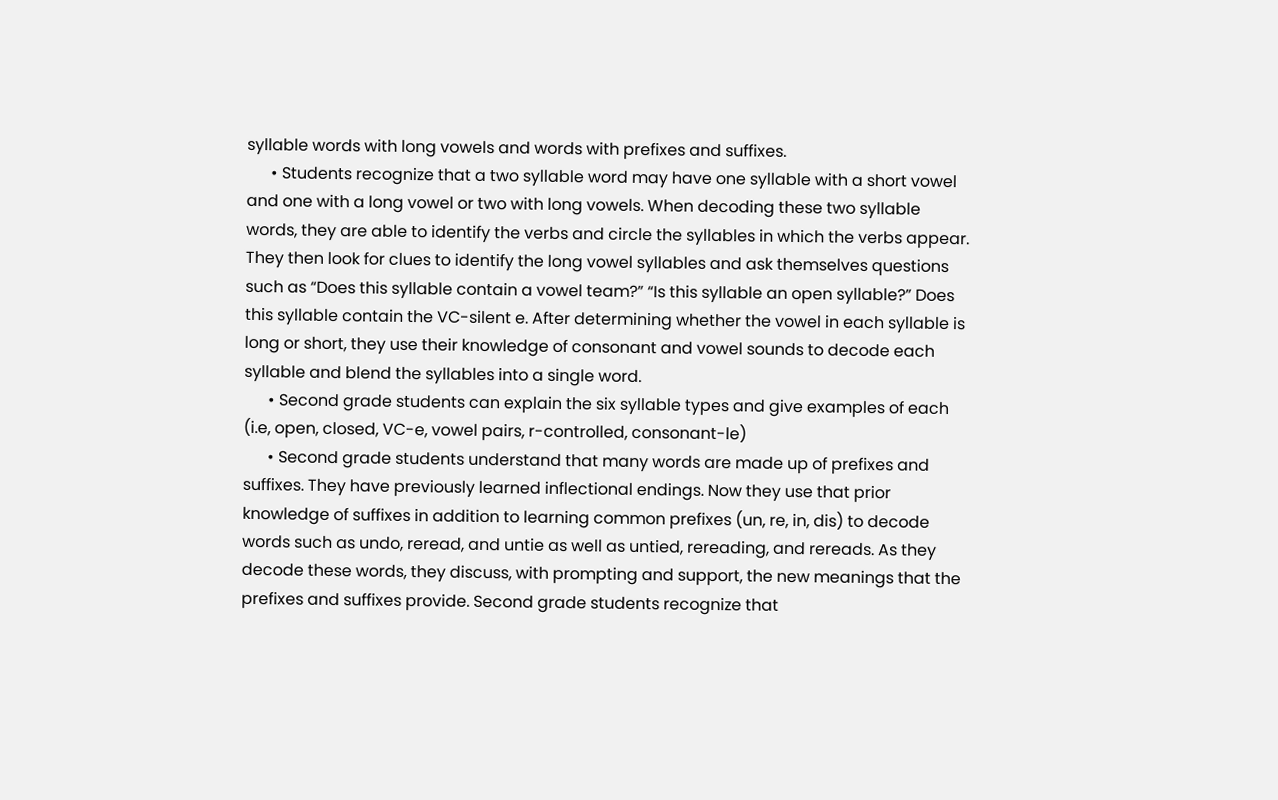syllable words with long vowels and words with prefixes and suffixes.
      • Students recognize that a two syllable word may have one syllable with a short vowel and one with a long vowel or two with long vowels. When decoding these two syllable words, they are able to identify the verbs and circle the syllables in which the verbs appear. They then look for clues to identify the long vowel syllables and ask themselves questions such as “Does this syllable contain a vowel team?” “Is this syllable an open syllable?” Does this syllable contain the VC-silent e. After determining whether the vowel in each syllable is long or short, they use their knowledge of consonant and vowel sounds to decode each syllable and blend the syllables into a single word.
      • Second grade students can explain the six syllable types and give examples of each (i.e, open, closed, VC-e, vowel pairs, r-controlled, consonant-le)
      • Second grade students understand that many words are made up of prefixes and suffixes. They have previously learned inflectional endings. Now they use that prior knowledge of suffixes in addition to learning common prefixes (un, re, in, dis) to decode words such as undo, reread, and untie as well as untied, rereading, and rereads. As they decode these words, they discuss, with prompting and support, the new meanings that the prefixes and suffixes provide. Second grade students recognize that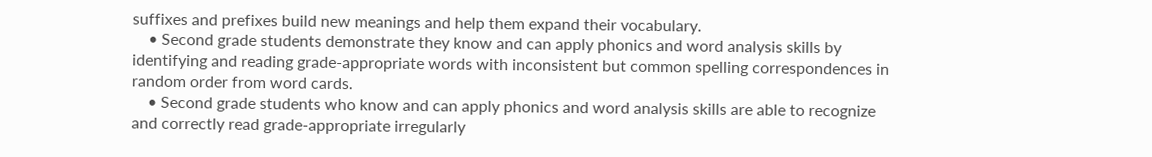suffixes and prefixes build new meanings and help them expand their vocabulary.
    • Second grade students demonstrate they know and can apply phonics and word analysis skills by identifying and reading grade-appropriate words with inconsistent but common spelling correspondences in random order from word cards.
    • Second grade students who know and can apply phonics and word analysis skills are able to recognize and correctly read grade-appropriate irregularly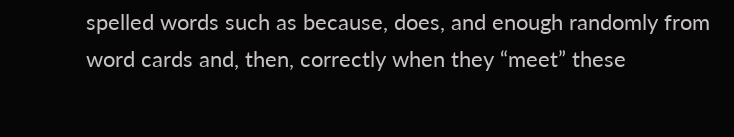spelled words such as because, does, and enough randomly from word cards and, then, correctly when they “meet” these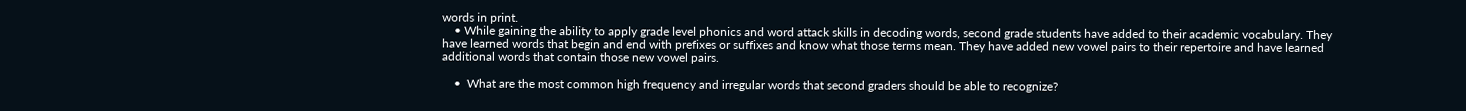words in print.
    • While gaining the ability to apply grade level phonics and word attack skills in decoding words, second grade students have added to their academic vocabulary. They have learned words that begin and end with prefixes or suffixes and know what those terms mean. They have added new vowel pairs to their repertoire and have learned additional words that contain those new vowel pairs.

    •  What are the most common high frequency and irregular words that second graders should be able to recognize?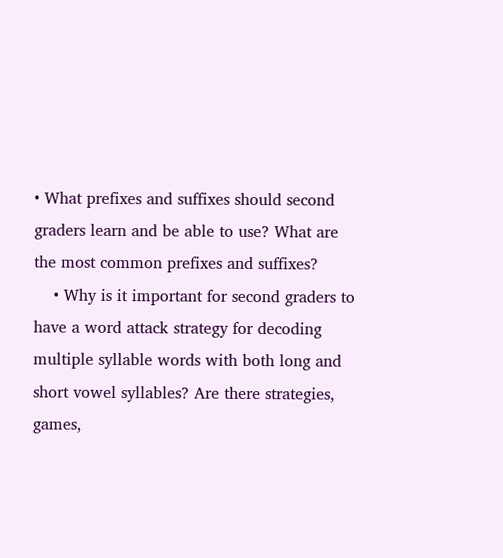• What prefixes and suffixes should second graders learn and be able to use? What are the most common prefixes and suffixes?
    • Why is it important for second graders to have a word attack strategy for decoding multiple syllable words with both long and short vowel syllables? Are there strategies, games,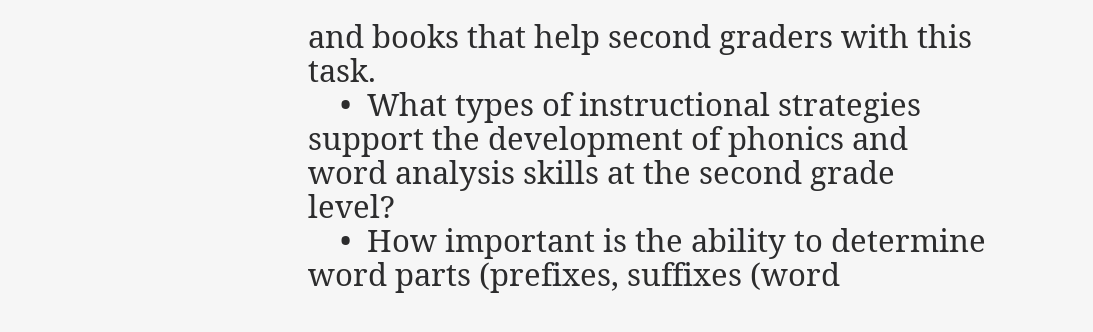and books that help second graders with this task.
    •  What types of instructional strategies support the development of phonics and word analysis skills at the second grade level?
    •  How important is the ability to determine word parts (prefixes, suffixes (word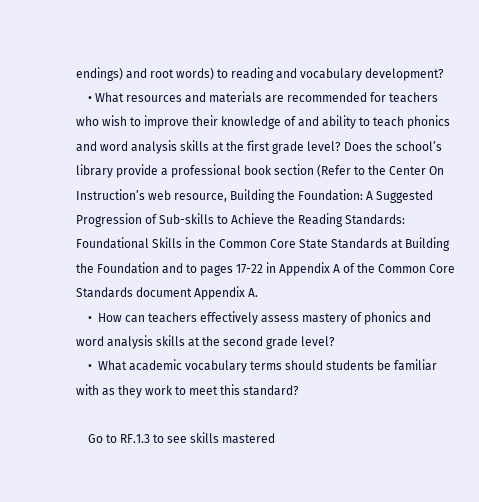endings) and root words) to reading and vocabulary development?
    • What resources and materials are recommended for teachers who wish to improve their knowledge of and ability to teach phonics and word analysis skills at the first grade level? Does the school’s library provide a professional book section (Refer to the Center On Instruction’s web resource, Building the Foundation: A Suggested Progression of Sub-skills to Achieve the Reading Standards: Foundational Skills in the Common Core State Standards at Building the Foundation and to pages 17-22 in Appendix A of the Common Core Standards document Appendix A.
    •  How can teachers effectively assess mastery of phonics and word analysis skills at the second grade level?
    •  What academic vocabulary terms should students be familiar with as they work to meet this standard?

    Go to RF.1.3 to see skills mastered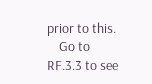prior to this.
    Go to RF.3.3 to see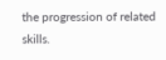the progression of related skills.